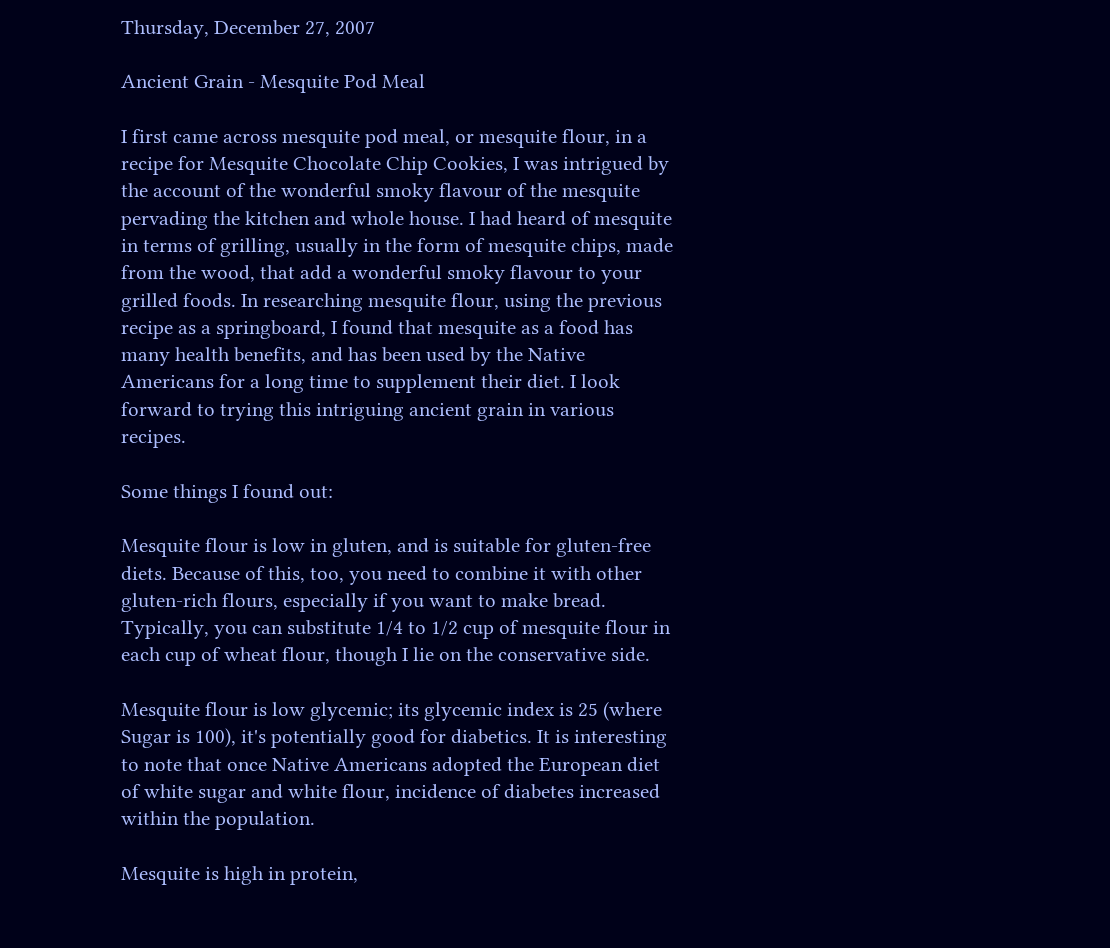Thursday, December 27, 2007

Ancient Grain - Mesquite Pod Meal

I first came across mesquite pod meal, or mesquite flour, in a recipe for Mesquite Chocolate Chip Cookies, I was intrigued by the account of the wonderful smoky flavour of the mesquite pervading the kitchen and whole house. I had heard of mesquite in terms of grilling, usually in the form of mesquite chips, made from the wood, that add a wonderful smoky flavour to your grilled foods. In researching mesquite flour, using the previous recipe as a springboard, I found that mesquite as a food has many health benefits, and has been used by the Native Americans for a long time to supplement their diet. I look forward to trying this intriguing ancient grain in various recipes.

Some things I found out:

Mesquite flour is low in gluten, and is suitable for gluten-free diets. Because of this, too, you need to combine it with other gluten-rich flours, especially if you want to make bread. Typically, you can substitute 1/4 to 1/2 cup of mesquite flour in each cup of wheat flour, though I lie on the conservative side.

Mesquite flour is low glycemic; its glycemic index is 25 (where Sugar is 100), it's potentially good for diabetics. It is interesting to note that once Native Americans adopted the European diet of white sugar and white flour, incidence of diabetes increased within the population.

Mesquite is high in protein,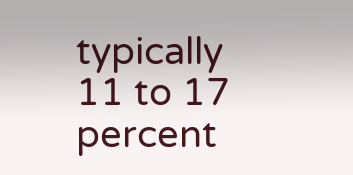typically 11 to 17 percent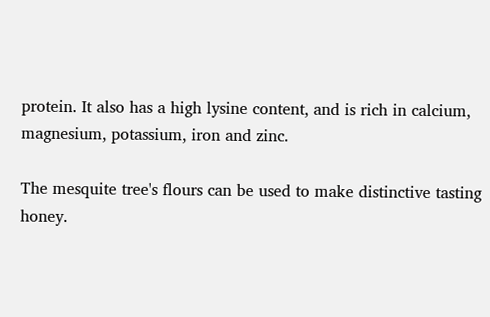protein. It also has a high lysine content, and is rich in calcium, magnesium, potassium, iron and zinc.

The mesquite tree's flours can be used to make distinctive tasting honey.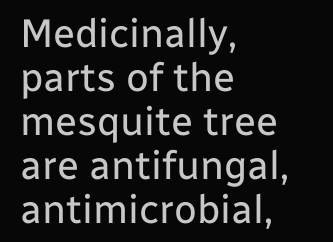Medicinally, parts of the mesquite tree are antifungal, antimicrobial,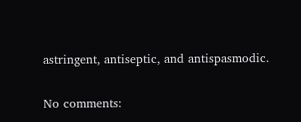astringent, antiseptic, and antispasmodic.

No comments: